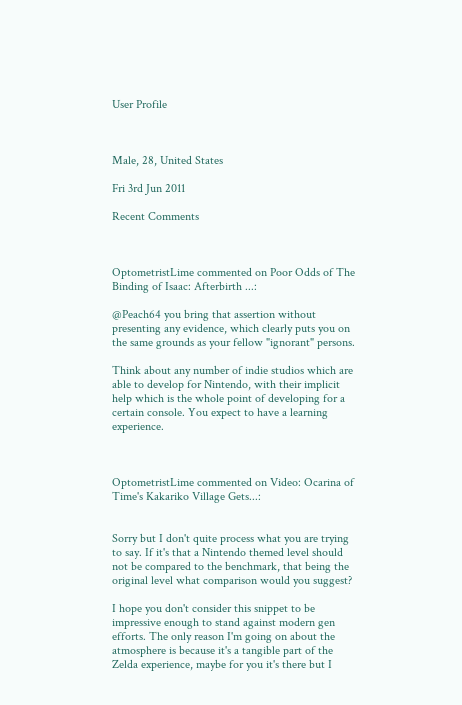User Profile



Male, 28, United States

Fri 3rd Jun 2011

Recent Comments



OptometristLime commented on Poor Odds of The Binding of Isaac: Afterbirth ...:

@Peach64 you bring that assertion without presenting any evidence, which clearly puts you on the same grounds as your fellow "ignorant" persons.

Think about any number of indie studios which are able to develop for Nintendo, with their implicit help which is the whole point of developing for a certain console. You expect to have a learning experience.



OptometristLime commented on Video: Ocarina of Time's Kakariko Village Gets...:


Sorry but I don't quite process what you are trying to say. If it's that a Nintendo themed level should not be compared to the benchmark, that being the original level what comparison would you suggest?

I hope you don't consider this snippet to be impressive enough to stand against modern gen efforts. The only reason I'm going on about the atmosphere is because it's a tangible part of the Zelda experience, maybe for you it's there but I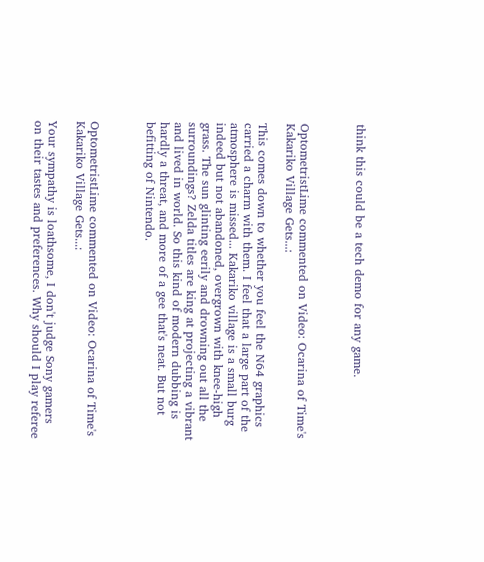think this could be a tech demo for any game.



OptometristLime commented on Video: Ocarina of Time's Kakariko Village Gets...:

This comes down to whether you feel the N64 graphics carried a charm with them. I feel that a large part of the atmosphere is missed... Kakariko village is a small burg indeed but not abandoned, overgrown with knee-high grass. The sun glinting eerily and drowning out all the surroundings? Zelda titles are king at projecting a vibrant and lived in world. So this kind of modern dubbing is hardly a threat, and more of a gee that's neat. But not befitting of Nintendo.



OptometristLime commented on Video: Ocarina of Time's Kakariko Village Gets...:

Your sympathy is loathsome, I don't judge Sony gamers on their tastes and preferences. Why should I play referee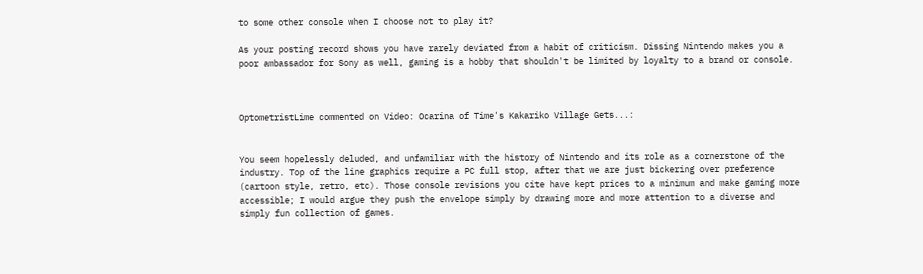to some other console when I choose not to play it?

As your posting record shows you have rarely deviated from a habit of criticism. Dissing Nintendo makes you a poor ambassador for Sony as well, gaming is a hobby that shouldn't be limited by loyalty to a brand or console.



OptometristLime commented on Video: Ocarina of Time's Kakariko Village Gets...:


You seem hopelessly deluded, and unfamiliar with the history of Nintendo and its role as a cornerstone of the industry. Top of the line graphics require a PC full stop, after that we are just bickering over preference (cartoon style, retro, etc). Those console revisions you cite have kept prices to a minimum and make gaming more accessible; I would argue they push the envelope simply by drawing more and more attention to a diverse and simply fun collection of games.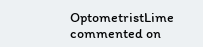OptometristLime commented on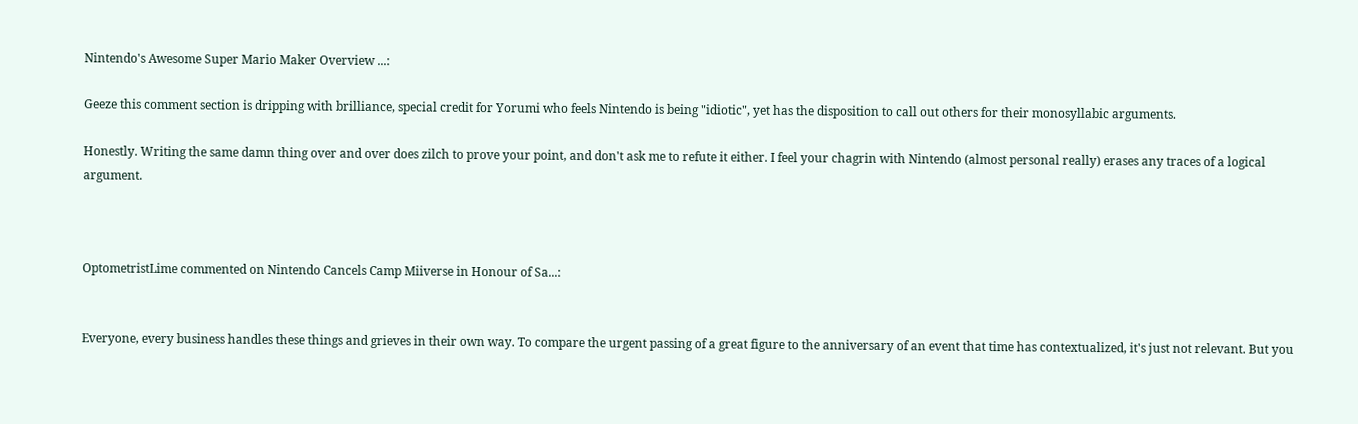Nintendo's Awesome Super Mario Maker Overview ...:

Geeze this comment section is dripping with brilliance, special credit for Yorumi who feels Nintendo is being "idiotic", yet has the disposition to call out others for their monosyllabic arguments.

Honestly. Writing the same damn thing over and over does zilch to prove your point, and don't ask me to refute it either. I feel your chagrin with Nintendo (almost personal really) erases any traces of a logical argument.



OptometristLime commented on Nintendo Cancels Camp Miiverse in Honour of Sa...:


Everyone, every business handles these things and grieves in their own way. To compare the urgent passing of a great figure to the anniversary of an event that time has contextualized, it's just not relevant. But you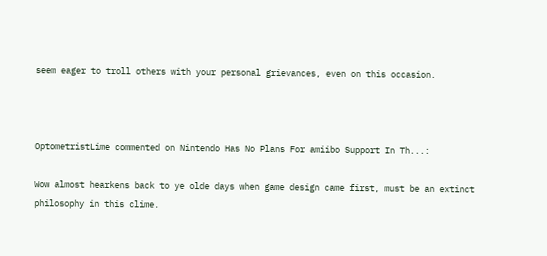seem eager to troll others with your personal grievances, even on this occasion.



OptometristLime commented on Nintendo Has No Plans For amiibo Support In Th...:

Wow almost hearkens back to ye olde days when game design came first, must be an extinct philosophy in this clime.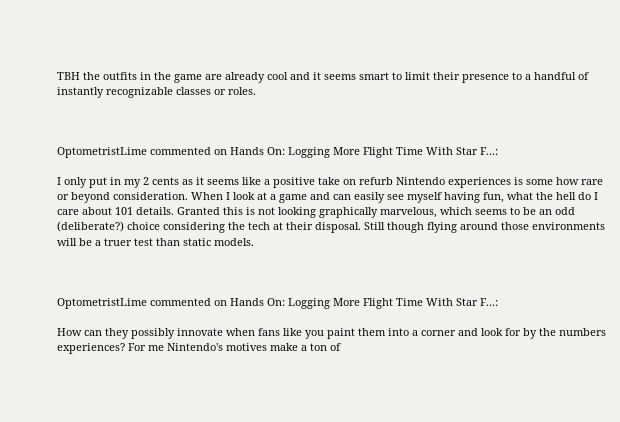TBH the outfits in the game are already cool and it seems smart to limit their presence to a handful of instantly recognizable classes or roles.



OptometristLime commented on Hands On: Logging More Flight Time With Star F...:

I only put in my 2 cents as it seems like a positive take on refurb Nintendo experiences is some how rare or beyond consideration. When I look at a game and can easily see myself having fun, what the hell do I care about 101 details. Granted this is not looking graphically marvelous, which seems to be an odd (deliberate?) choice considering the tech at their disposal. Still though flying around those environments will be a truer test than static models.



OptometristLime commented on Hands On: Logging More Flight Time With Star F...:

How can they possibly innovate when fans like you paint them into a corner and look for by the numbers experiences? For me Nintendo's motives make a ton of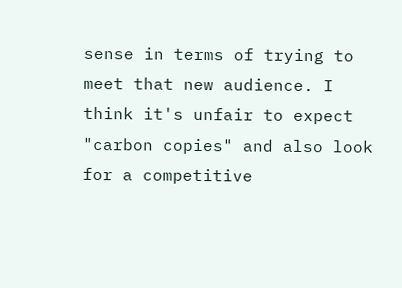sense in terms of trying to meet that new audience. I think it's unfair to expect "carbon copies" and also look for a competitive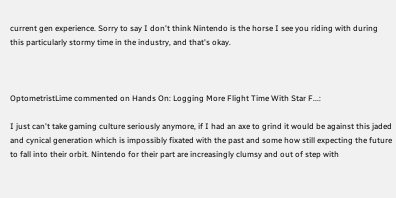current gen experience. Sorry to say I don't think Nintendo is the horse I see you riding with during this particularly stormy time in the industry, and that's okay.



OptometristLime commented on Hands On: Logging More Flight Time With Star F...:

I just can't take gaming culture seriously anymore, if I had an axe to grind it would be against this jaded and cynical generation which is impossibly fixated with the past and some how still expecting the future to fall into their orbit. Nintendo for their part are increasingly clumsy and out of step with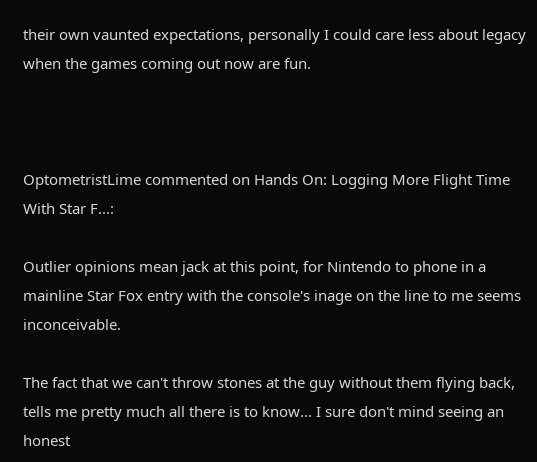their own vaunted expectations, personally I could care less about legacy when the games coming out now are fun.



OptometristLime commented on Hands On: Logging More Flight Time With Star F...:

Outlier opinions mean jack at this point, for Nintendo to phone in a mainline Star Fox entry with the console's inage on the line to me seems inconceivable.

The fact that we can't throw stones at the guy without them flying back, tells me pretty much all there is to know... I sure don't mind seeing an honest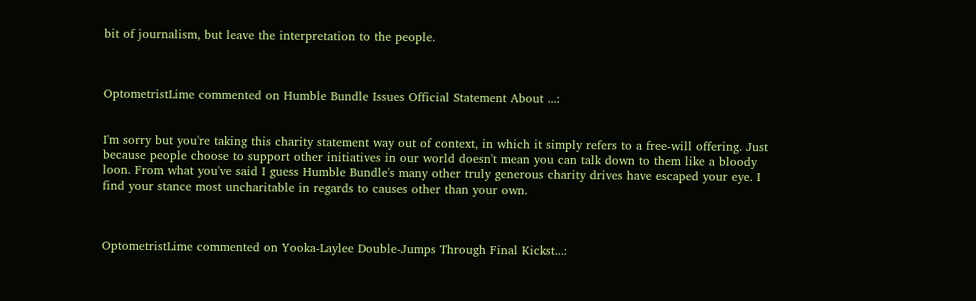bit of journalism, but leave the interpretation to the people.



OptometristLime commented on Humble Bundle Issues Official Statement About ...:


I'm sorry but you're taking this charity statement way out of context, in which it simply refers to a free-will offering. Just because people choose to support other initiatives in our world doesn't mean you can talk down to them like a bloody loon. From what you've said I guess Humble Bundle's many other truly generous charity drives have escaped your eye. I find your stance most uncharitable in regards to causes other than your own.



OptometristLime commented on Yooka-Laylee Double-Jumps Through Final Kickst...: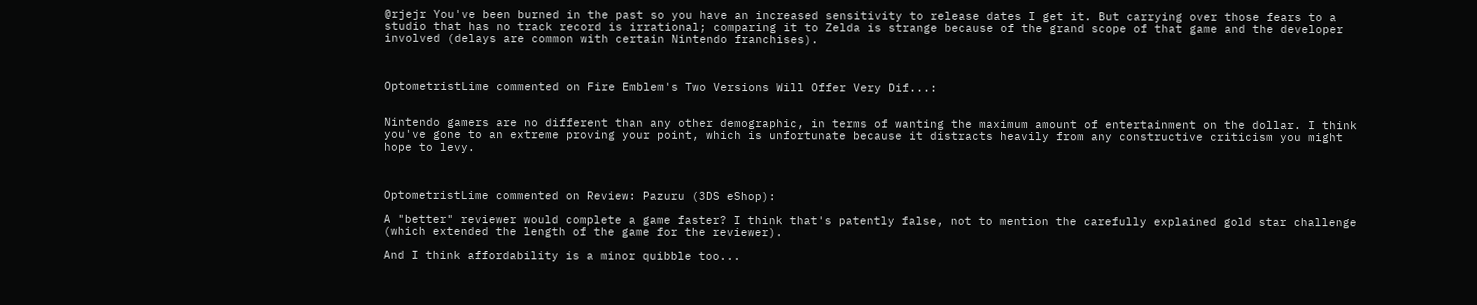@rjejr You've been burned in the past so you have an increased sensitivity to release dates I get it. But carrying over those fears to a studio that has no track record is irrational; comparing it to Zelda is strange because of the grand scope of that game and the developer involved (delays are common with certain Nintendo franchises).



OptometristLime commented on Fire Emblem's Two Versions Will Offer Very Dif...:


Nintendo gamers are no different than any other demographic, in terms of wanting the maximum amount of entertainment on the dollar. I think you've gone to an extreme proving your point, which is unfortunate because it distracts heavily from any constructive criticism you might hope to levy.



OptometristLime commented on Review: Pazuru (3DS eShop):

A "better" reviewer would complete a game faster? I think that's patently false, not to mention the carefully explained gold star challenge (which extended the length of the game for the reviewer).

And I think affordability is a minor quibble too...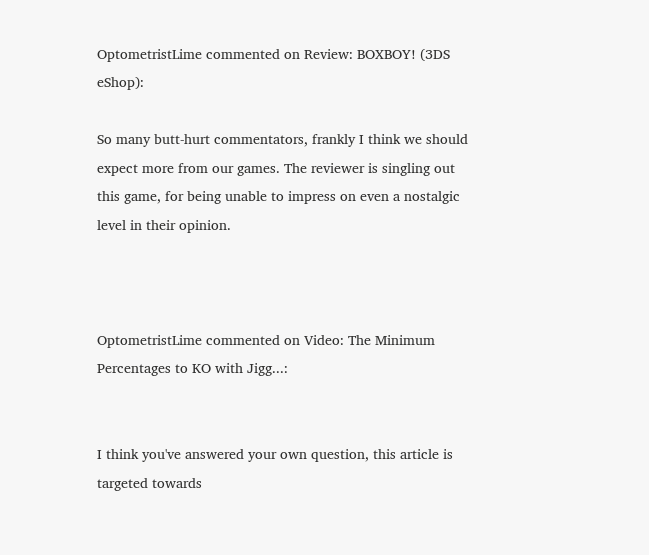OptometristLime commented on Review: BOXBOY! (3DS eShop):

So many butt-hurt commentators, frankly I think we should expect more from our games. The reviewer is singling out this game, for being unable to impress on even a nostalgic level in their opinion.



OptometristLime commented on Video: The Minimum Percentages to KO with Jigg...:


I think you've answered your own question, this article is targeted towards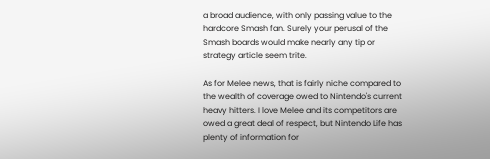a broad audience, with only passing value to the hardcore Smash fan. Surely your perusal of the Smash boards would make nearly any tip or strategy article seem trite.

As for Melee news, that is fairly niche compared to the wealth of coverage owed to Nintendo's current heavy hitters. I love Melee and its competitors are owed a great deal of respect, but Nintendo Life has plenty of information for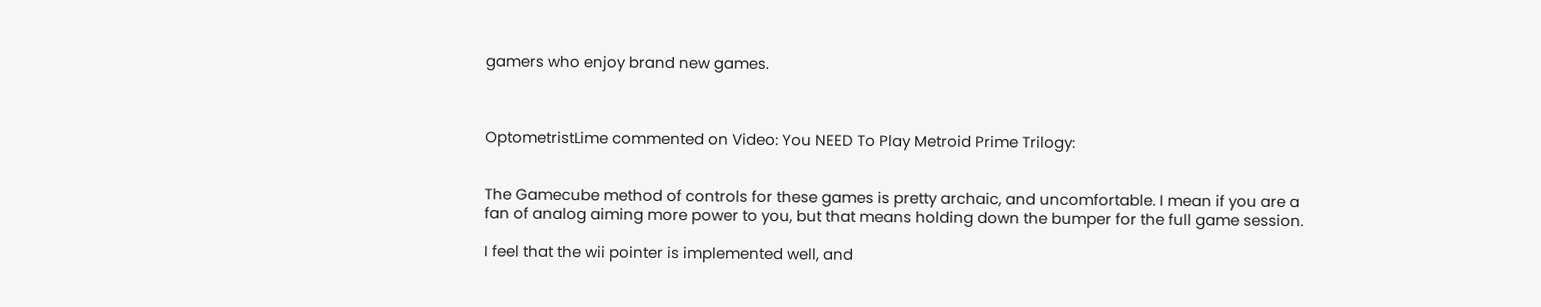gamers who enjoy brand new games.



OptometristLime commented on Video: You NEED To Play Metroid Prime Trilogy:


The Gamecube method of controls for these games is pretty archaic, and uncomfortable. I mean if you are a fan of analog aiming more power to you, but that means holding down the bumper for the full game session.

I feel that the wii pointer is implemented well, and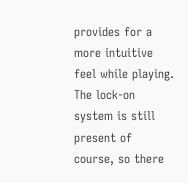provides for a more intuitive feel while playing. The lock-on system is still present of course, so there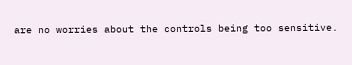are no worries about the controls being too sensitive.